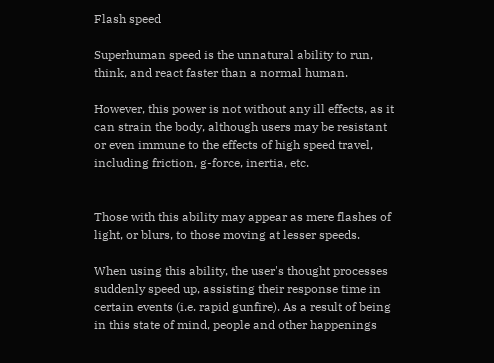Flash speed

Superhuman speed is the unnatural ability to run, think, and react faster than a normal human.

However, this power is not without any ill effects, as it can strain the body, although users may be resistant or even immune to the effects of high speed travel, including friction, g-force, inertia, etc.


Those with this ability may appear as mere flashes of light, or blurs, to those moving at lesser speeds.

When using this ability, the user's thought processes suddenly speed up, assisting their response time in certain events (i.e. rapid gunfire). As a result of being in this state of mind, people and other happenings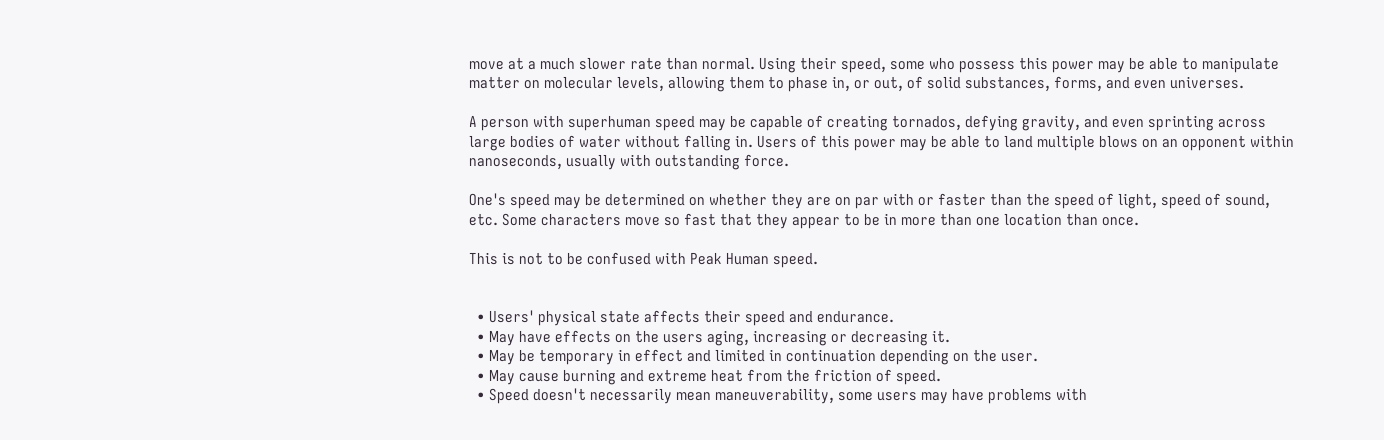move at a much slower rate than normal. Using their speed, some who possess this power may be able to manipulate matter on molecular levels, allowing them to phase in, or out, of solid substances, forms, and even universes.

A person with superhuman speed may be capable of creating tornados, defying gravity, and even sprinting across large bodies of water without falling in. Users of this power may be able to land multiple blows on an opponent within nanoseconds, usually with outstanding force.

One's speed may be determined on whether they are on par with or faster than the speed of light, speed of sound, etc. Some characters move so fast that they appear to be in more than one location than once.

This is not to be confused with Peak Human speed.


  • Users' physical state affects their speed and endurance.
  • May have effects on the users aging, increasing or decreasing it.
  • May be temporary in effect and limited in continuation depending on the user.
  • May cause burning and extreme heat from the friction of speed.
  • Speed doesn't necessarily mean maneuverability, some users may have problems with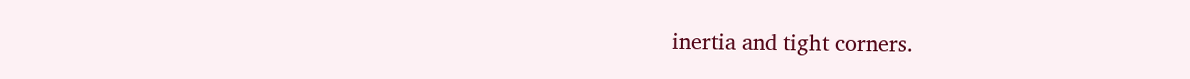inertia and tight corners.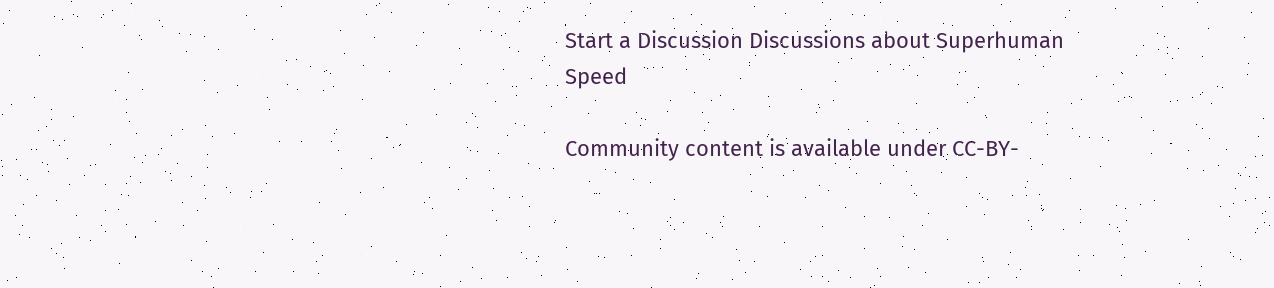Start a Discussion Discussions about Superhuman Speed

Community content is available under CC-BY-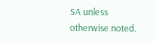SA unless otherwise noted.